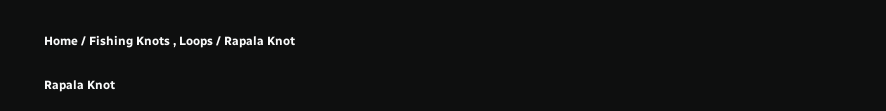Home / Fishing Knots , Loops / Rapala Knot

Rapala Knot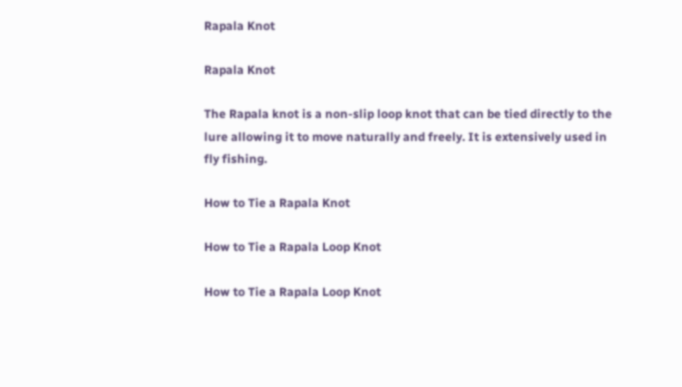Rapala Knot

Rapala Knot

The Rapala knot is a non-slip loop knot that can be tied directly to the lure allowing it to move naturally and freely. It is extensively used in fly fishing.

How to Tie a Rapala Knot

How to Tie a Rapala Loop Knot

How to Tie a Rapala Loop Knot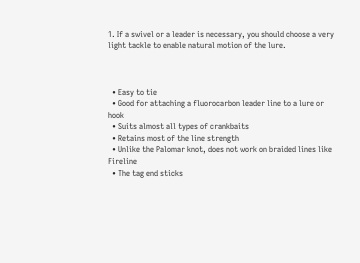1. If a swivel or a leader is necessary, you should choose a very light tackle to enable natural motion of the lure.



  • Easy to tie
  • Good for attaching a fluorocarbon leader line to a lure or hook
  • Suits almost all types of crankbaits
  • Retains most of the line strength
  • Unlike the Palomar knot, does not work on braided lines like Fireline
  • The tag end sticks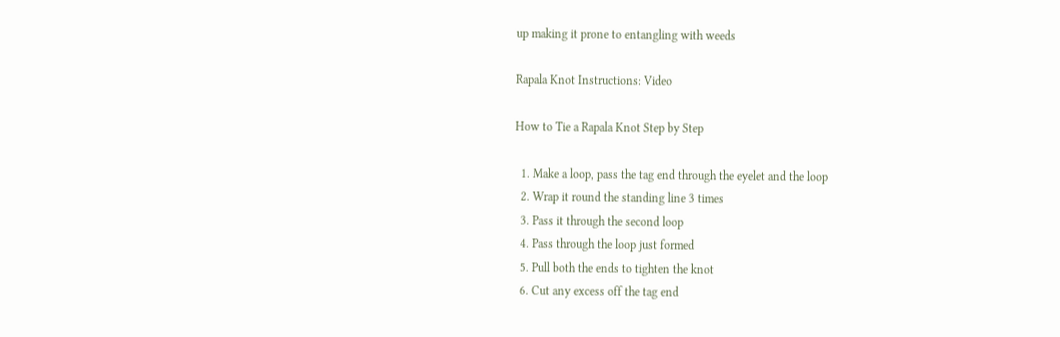up making it prone to entangling with weeds

Rapala Knot Instructions: Video

How to Tie a Rapala Knot Step by Step

  1. Make a loop, pass the tag end through the eyelet and the loop
  2. Wrap it round the standing line 3 times
  3. Pass it through the second loop
  4. Pass through the loop just formed
  5. Pull both the ends to tighten the knot
  6. Cut any excess off the tag end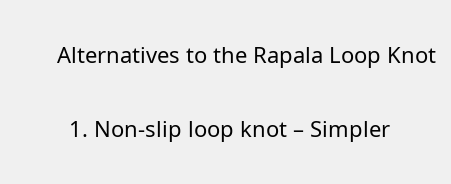Alternatives to the Rapala Loop Knot

  1. Non-slip loop knot – Simpler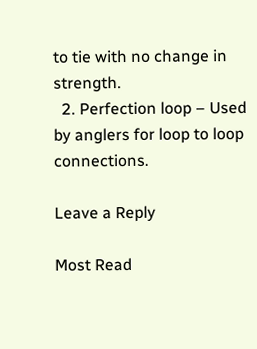to tie with no change in strength.
  2. Perfection loop – Used by anglers for loop to loop connections.

Leave a Reply

Most Read